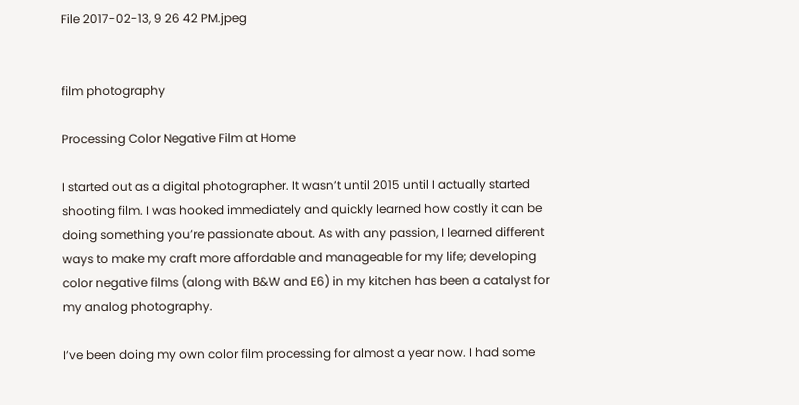File 2017-02-13, 9 26 42 PM.jpeg


film photography

Processing Color Negative Film at Home

I started out as a digital photographer. It wasn’t until 2015 until I actually started shooting film. I was hooked immediately and quickly learned how costly it can be doing something you’re passionate about. As with any passion, I learned different ways to make my craft more affordable and manageable for my life; developing color negative films (along with B&W and E6) in my kitchen has been a catalyst for my analog photography.

I’ve been doing my own color film processing for almost a year now. I had some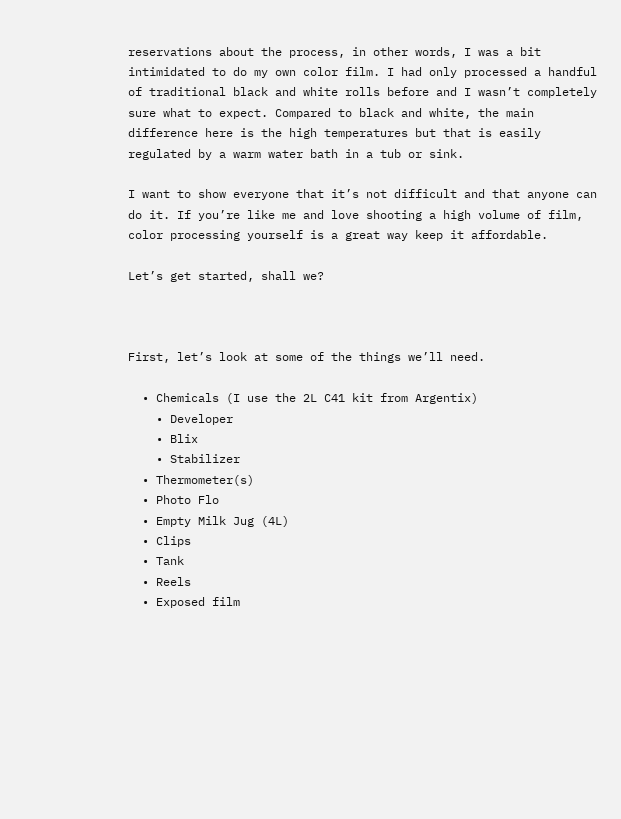reservations about the process, in other words, I was a bit intimidated to do my own color film. I had only processed a handful of traditional black and white rolls before and I wasn’t completely sure what to expect. Compared to black and white, the main difference here is the high temperatures but that is easily regulated by a warm water bath in a tub or sink.

I want to show everyone that it’s not difficult and that anyone can do it. If you’re like me and love shooting a high volume of film, color processing yourself is a great way keep it affordable.

Let’s get started, shall we?



First, let’s look at some of the things we’ll need.

  • Chemicals (I use the 2L C41 kit from Argentix)
    • Developer
    • Blix
    • Stabilizer
  • Thermometer(s)
  • Photo Flo
  • Empty Milk Jug (4L)
  • Clips
  • Tank
  • Reels
  • Exposed film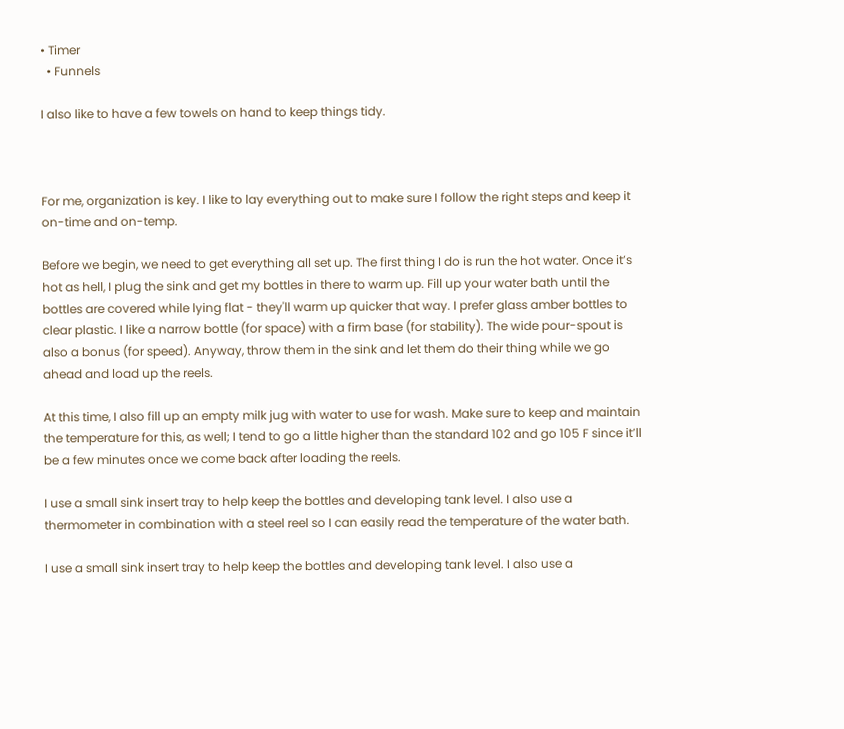• Timer
  • Funnels

I also like to have a few towels on hand to keep things tidy.



For me, organization is key. I like to lay everything out to make sure I follow the right steps and keep it on-time and on-temp.

Before we begin, we need to get everything all set up. The first thing I do is run the hot water. Once it’s hot as hell, I plug the sink and get my bottles in there to warm up. Fill up your water bath until the bottles are covered while lying flat - they'll warm up quicker that way. I prefer glass amber bottles to clear plastic. I like a narrow bottle (for space) with a firm base (for stability). The wide pour-spout is also a bonus (for speed). Anyway, throw them in the sink and let them do their thing while we go ahead and load up the reels.

At this time, I also fill up an empty milk jug with water to use for wash. Make sure to keep and maintain the temperature for this, as well; I tend to go a little higher than the standard 102 and go 105 F since it’ll be a few minutes once we come back after loading the reels.

I use a small sink insert tray to help keep the bottles and developing tank level. I also use a thermometer in combination with a steel reel so I can easily read the temperature of the water bath.

I use a small sink insert tray to help keep the bottles and developing tank level. I also use a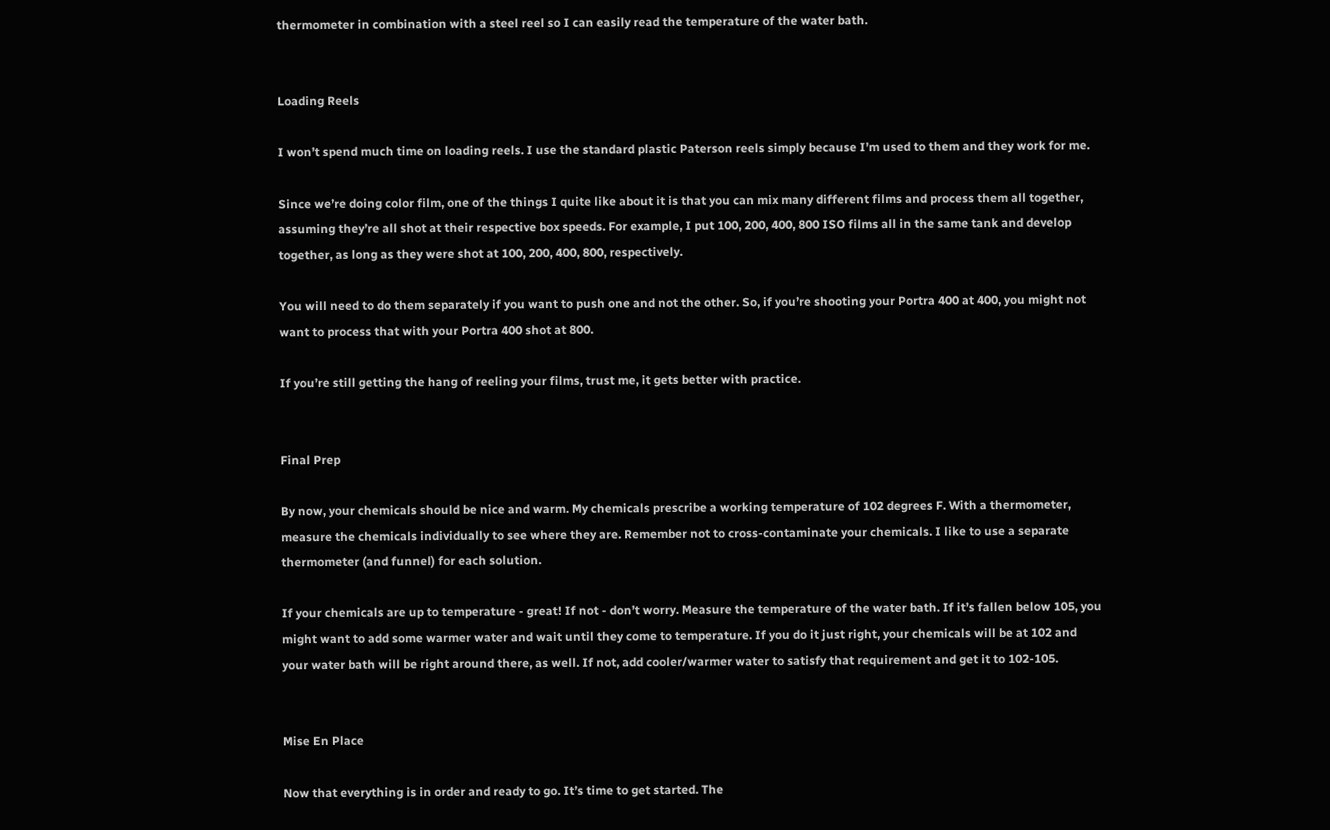thermometer in combination with a steel reel so I can easily read the temperature of the water bath.


Loading Reels

I won’t spend much time on loading reels. I use the standard plastic Paterson reels simply because I’m used to them and they work for me.

Since we’re doing color film, one of the things I quite like about it is that you can mix many different films and process them all together, assuming they’re all shot at their respective box speeds. For example, I put 100, 200, 400, 800 ISO films all in the same tank and develop together, as long as they were shot at 100, 200, 400, 800, respectively.

You will need to do them separately if you want to push one and not the other. So, if you’re shooting your Portra 400 at 400, you might not want to process that with your Portra 400 shot at 800.

If you’re still getting the hang of reeling your films, trust me, it gets better with practice.


Final Prep

By now, your chemicals should be nice and warm. My chemicals prescribe a working temperature of 102 degrees F. With a thermometer, measure the chemicals individually to see where they are. Remember not to cross-contaminate your chemicals. I like to use a separate thermometer (and funnel) for each solution.

If your chemicals are up to temperature - great! If not - don’t worry. Measure the temperature of the water bath. If it’s fallen below 105, you might want to add some warmer water and wait until they come to temperature. If you do it just right, your chemicals will be at 102 and your water bath will be right around there, as well. If not, add cooler/warmer water to satisfy that requirement and get it to 102-105.


Mise En Place

Now that everything is in order and ready to go. It’s time to get started. The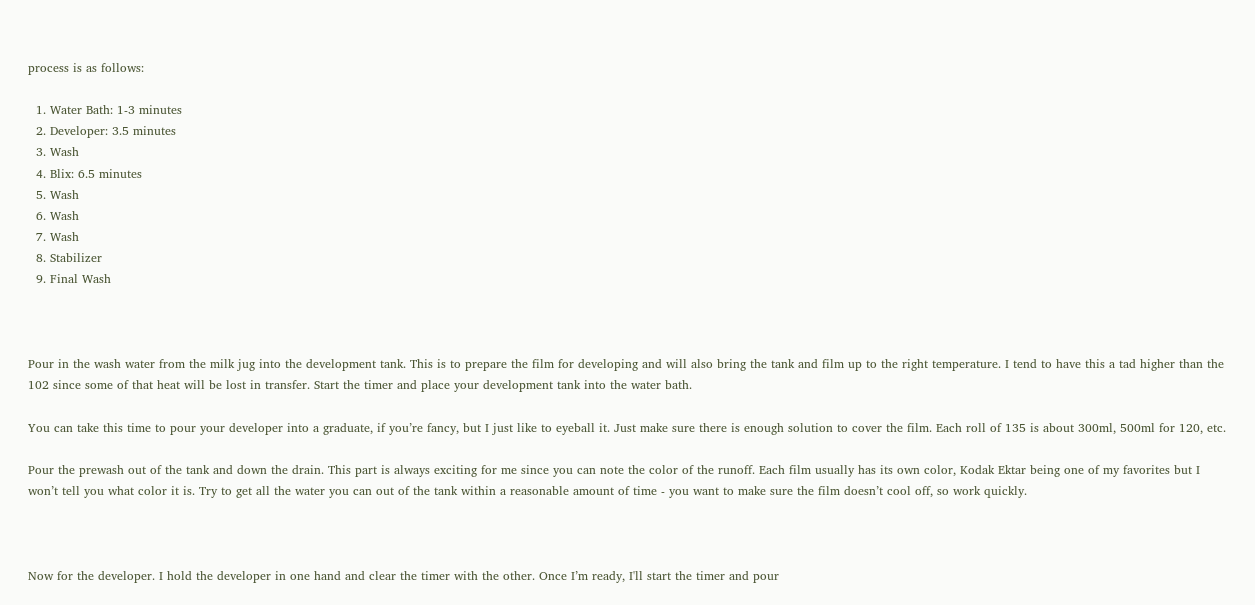process is as follows:

  1. Water Bath: 1-3 minutes
  2. Developer: 3.5 minutes
  3. Wash
  4. Blix: 6.5 minutes
  5. Wash
  6. Wash
  7. Wash
  8. Stabilizer
  9. Final Wash



Pour in the wash water from the milk jug into the development tank. This is to prepare the film for developing and will also bring the tank and film up to the right temperature. I tend to have this a tad higher than the 102 since some of that heat will be lost in transfer. Start the timer and place your development tank into the water bath.

You can take this time to pour your developer into a graduate, if you’re fancy, but I just like to eyeball it. Just make sure there is enough solution to cover the film. Each roll of 135 is about 300ml, 500ml for 120, etc.

Pour the prewash out of the tank and down the drain. This part is always exciting for me since you can note the color of the runoff. Each film usually has its own color, Kodak Ektar being one of my favorites but I won’t tell you what color it is. Try to get all the water you can out of the tank within a reasonable amount of time - you want to make sure the film doesn’t cool off, so work quickly.



Now for the developer. I hold the developer in one hand and clear the timer with the other. Once I’m ready, I'll start the timer and pour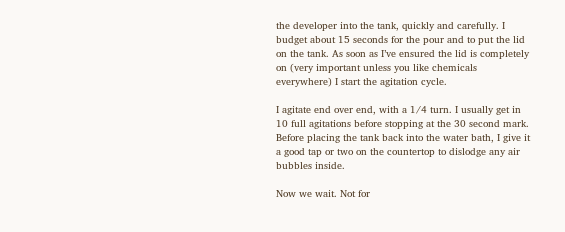the developer into the tank, quickly and carefully. I budget about 15 seconds for the pour and to put the lid on the tank. As soon as I’ve ensured the lid is completely on (very important unless you like chemicals everywhere) I start the agitation cycle.

I agitate end over end, with a 1/4 turn. I usually get in 10 full agitations before stopping at the 30 second mark. Before placing the tank back into the water bath, I give it a good tap or two on the countertop to dislodge any air bubbles inside.

Now we wait. Not for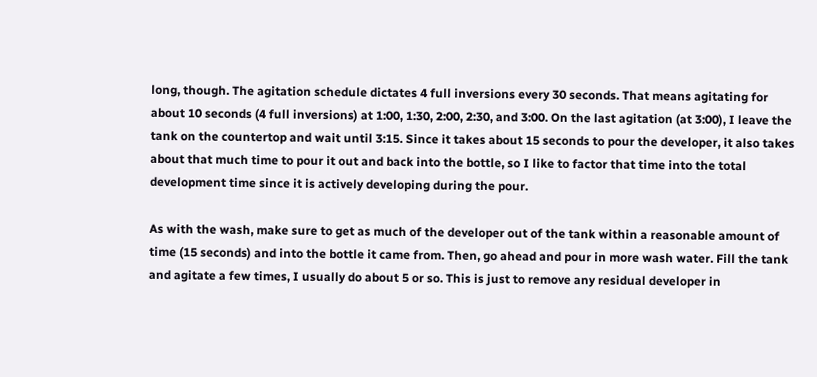long, though. The agitation schedule dictates 4 full inversions every 30 seconds. That means agitating for about 10 seconds (4 full inversions) at 1:00, 1:30, 2:00, 2:30, and 3:00. On the last agitation (at 3:00), I leave the tank on the countertop and wait until 3:15. Since it takes about 15 seconds to pour the developer, it also takes about that much time to pour it out and back into the bottle, so I like to factor that time into the total development time since it is actively developing during the pour.

As with the wash, make sure to get as much of the developer out of the tank within a reasonable amount of time (15 seconds) and into the bottle it came from. Then, go ahead and pour in more wash water. Fill the tank and agitate a few times, I usually do about 5 or so. This is just to remove any residual developer in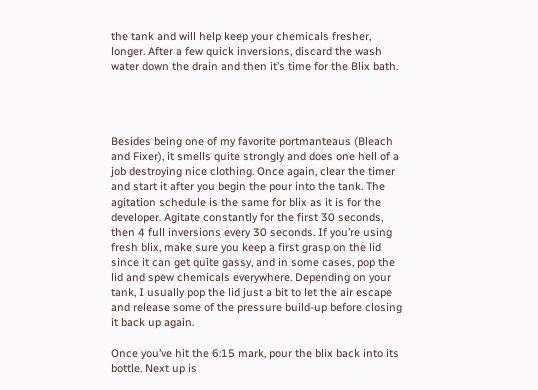the tank and will help keep your chemicals fresher, longer. After a few quick inversions, discard the wash water down the drain and then it’s time for the Blix bath.




Besides being one of my favorite portmanteaus (Bleach and Fixer), it smells quite strongly and does one hell of a job destroying nice clothing. Once again, clear the timer and start it after you begin the pour into the tank. The agitation schedule is the same for blix as it is for the developer. Agitate constantly for the first 30 seconds, then 4 full inversions every 30 seconds. If you’re using fresh blix, make sure you keep a first grasp on the lid since it can get quite gassy, and in some cases, pop the lid and spew chemicals everywhere. Depending on your tank, I usually pop the lid just a bit to let the air escape and release some of the pressure build-up before closing it back up again.

Once you’ve hit the 6:15 mark, pour the blix back into its bottle. Next up is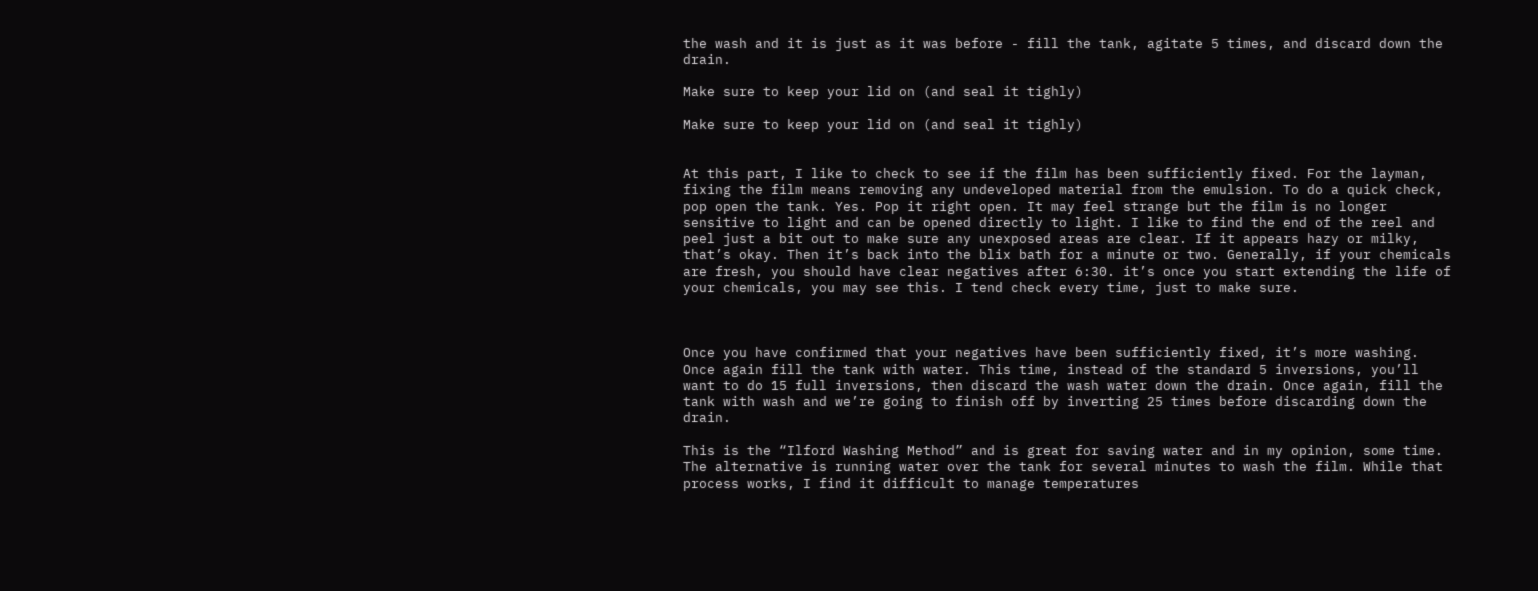the wash and it is just as it was before - fill the tank, agitate 5 times, and discard down the drain.

Make sure to keep your lid on (and seal it tighly)

Make sure to keep your lid on (and seal it tighly)


At this part, I like to check to see if the film has been sufficiently fixed. For the layman, fixing the film means removing any undeveloped material from the emulsion. To do a quick check, pop open the tank. Yes. Pop it right open. It may feel strange but the film is no longer sensitive to light and can be opened directly to light. I like to find the end of the reel and peel just a bit out to make sure any unexposed areas are clear. If it appears hazy or milky, that’s okay. Then it’s back into the blix bath for a minute or two. Generally, if your chemicals are fresh, you should have clear negatives after 6:30. it’s once you start extending the life of your chemicals, you may see this. I tend check every time, just to make sure.



Once you have confirmed that your negatives have been sufficiently fixed, it’s more washing. Once again fill the tank with water. This time, instead of the standard 5 inversions, you’ll want to do 15 full inversions, then discard the wash water down the drain. Once again, fill the tank with wash and we’re going to finish off by inverting 25 times before discarding down the drain.

This is the “Ilford Washing Method” and is great for saving water and in my opinion, some time. The alternative is running water over the tank for several minutes to wash the film. While that process works, I find it difficult to manage temperatures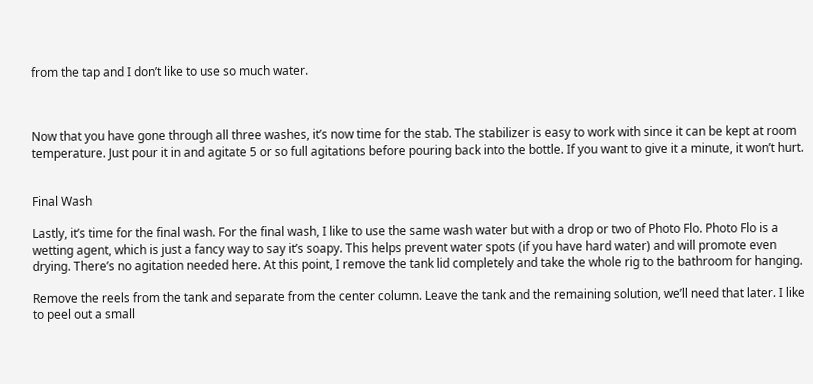from the tap and I don’t like to use so much water.



Now that you have gone through all three washes, it’s now time for the stab. The stabilizer is easy to work with since it can be kept at room temperature. Just pour it in and agitate 5 or so full agitations before pouring back into the bottle. If you want to give it a minute, it won’t hurt.


Final Wash

Lastly, it’s time for the final wash. For the final wash, I like to use the same wash water but with a drop or two of Photo Flo. Photo Flo is a wetting agent, which is just a fancy way to say it’s soapy. This helps prevent water spots (if you have hard water) and will promote even drying. There’s no agitation needed here. At this point, I remove the tank lid completely and take the whole rig to the bathroom for hanging.

Remove the reels from the tank and separate from the center column. Leave the tank and the remaining solution, we’ll need that later. I like to peel out a small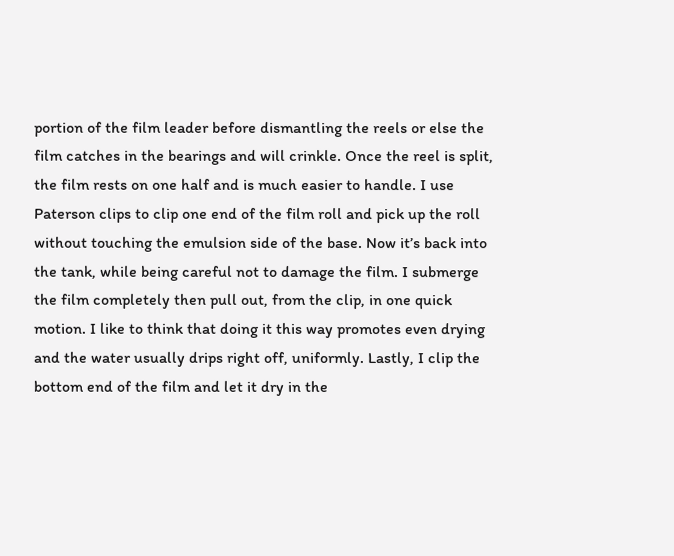portion of the film leader before dismantling the reels or else the film catches in the bearings and will crinkle. Once the reel is split, the film rests on one half and is much easier to handle. I use Paterson clips to clip one end of the film roll and pick up the roll without touching the emulsion side of the base. Now it’s back into the tank, while being careful not to damage the film. I submerge the film completely then pull out, from the clip, in one quick motion. I like to think that doing it this way promotes even drying and the water usually drips right off, uniformly. Lastly, I clip the bottom end of the film and let it dry in the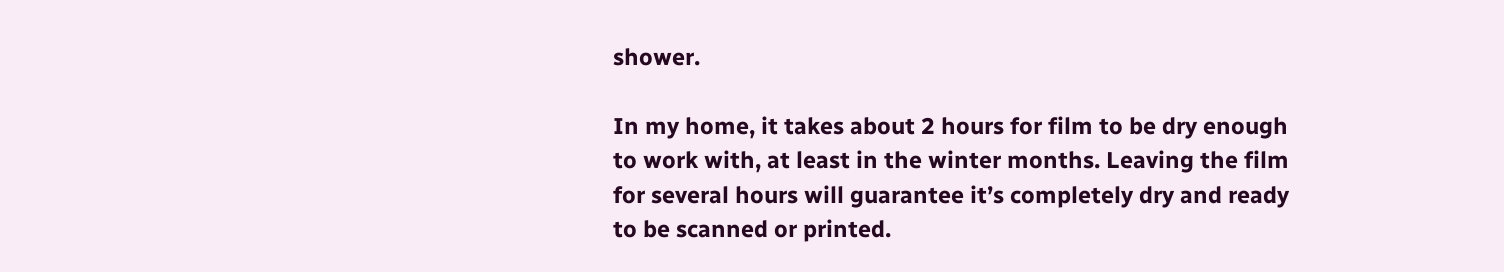shower.

In my home, it takes about 2 hours for film to be dry enough to work with, at least in the winter months. Leaving the film for several hours will guarantee it’s completely dry and ready to be scanned or printed.